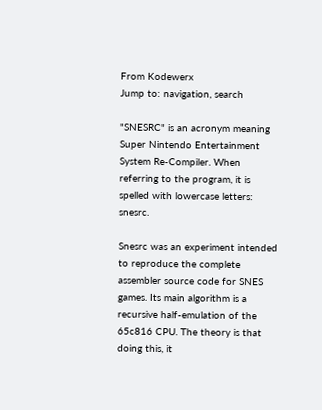From Kodewerx
Jump to: navigation, search

"SNESRC" is an acronym meaning Super Nintendo Entertainment System Re-Compiler. When referring to the program, it is spelled with lowercase letters: snesrc.

Snesrc was an experiment intended to reproduce the complete assembler source code for SNES games. Its main algorithm is a recursive half-emulation of the 65c816 CPU. The theory is that doing this, it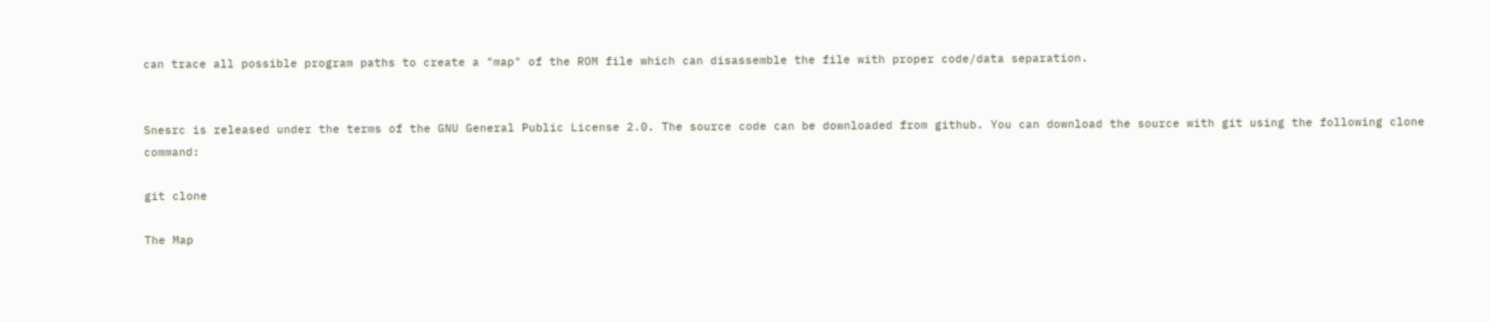can trace all possible program paths to create a "map" of the ROM file which can disassemble the file with proper code/data separation.


Snesrc is released under the terms of the GNU General Public License 2.0. The source code can be downloaded from github. You can download the source with git using the following clone command:

git clone

The Map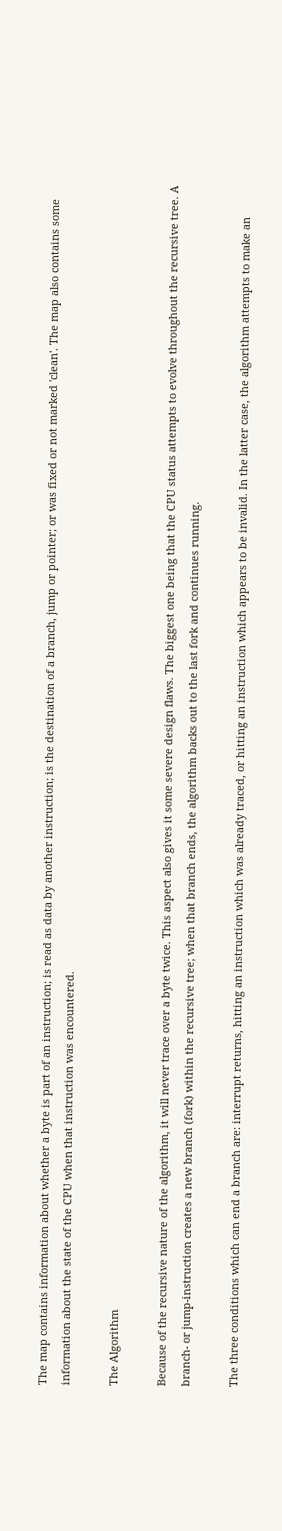The map contains information about whether a byte is part of an instruction; is read as data by another instruction; is the destination of a branch, jump or pointer; or was fixed or not marked 'clean'. The map also contains some information about the state of the CPU when that instruction was encountered.

The Algorithm

Because of the recursive nature of the algorithm, it will never trace over a byte twice. This aspect also gives it some severe design flaws. The biggest one being that the CPU status attempts to evolve throughout the recursive tree. A branch- or jump-instruction creates a new branch (fork) within the recursive tree; when that branch ends, the algorithm backs out to the last fork and continues running.

The three conditions which can end a branch are: interrupt returns, hitting an instruction which was already traced, or hitting an instruction which appears to be invalid. In the latter case, the algorithm attempts to make an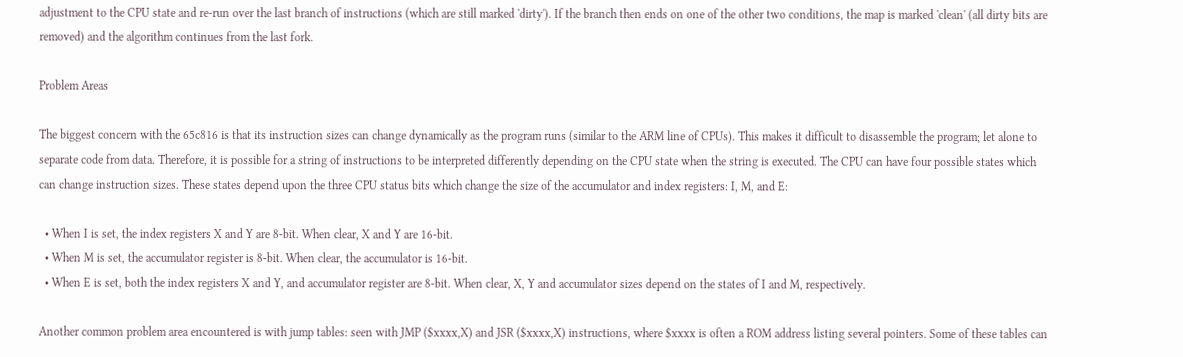adjustment to the CPU state and re-run over the last branch of instructions (which are still marked 'dirty'). If the branch then ends on one of the other two conditions, the map is marked 'clean' (all dirty bits are removed) and the algorithm continues from the last fork.

Problem Areas

The biggest concern with the 65c816 is that its instruction sizes can change dynamically as the program runs (similar to the ARM line of CPUs). This makes it difficult to disassemble the program; let alone to separate code from data. Therefore, it is possible for a string of instructions to be interpreted differently depending on the CPU state when the string is executed. The CPU can have four possible states which can change instruction sizes. These states depend upon the three CPU status bits which change the size of the accumulator and index registers: I, M, and E:

  • When I is set, the index registers X and Y are 8-bit. When clear, X and Y are 16-bit.
  • When M is set, the accumulator register is 8-bit. When clear, the accumulator is 16-bit.
  • When E is set, both the index registers X and Y, and accumulator register are 8-bit. When clear, X, Y and accumulator sizes depend on the states of I and M, respectively.

Another common problem area encountered is with jump tables: seen with JMP ($xxxx,X) and JSR ($xxxx,X) instructions, where $xxxx is often a ROM address listing several pointers. Some of these tables can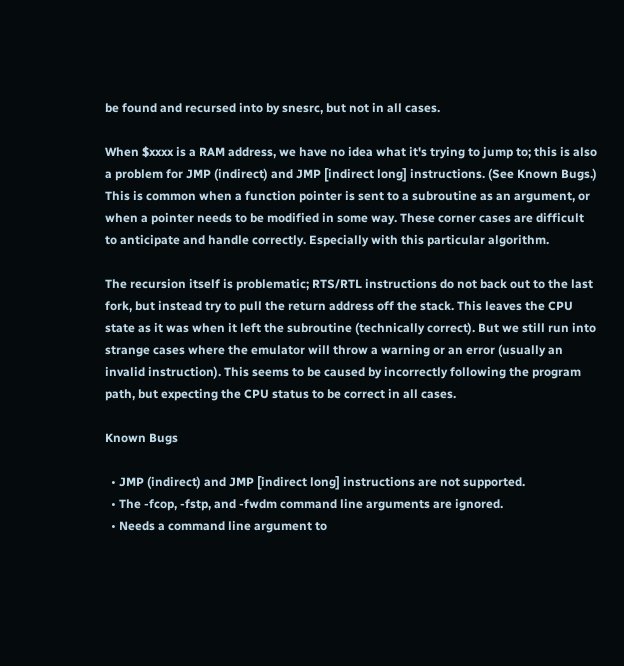be found and recursed into by snesrc, but not in all cases.

When $xxxx is a RAM address, we have no idea what it's trying to jump to; this is also a problem for JMP (indirect) and JMP [indirect long] instructions. (See Known Bugs.) This is common when a function pointer is sent to a subroutine as an argument, or when a pointer needs to be modified in some way. These corner cases are difficult to anticipate and handle correctly. Especially with this particular algorithm.

The recursion itself is problematic; RTS/RTL instructions do not back out to the last fork, but instead try to pull the return address off the stack. This leaves the CPU state as it was when it left the subroutine (technically correct). But we still run into strange cases where the emulator will throw a warning or an error (usually an invalid instruction). This seems to be caused by incorrectly following the program path, but expecting the CPU status to be correct in all cases.

Known Bugs

  • JMP (indirect) and JMP [indirect long] instructions are not supported.
  • The -fcop, -fstp, and -fwdm command line arguments are ignored.
  • Needs a command line argument to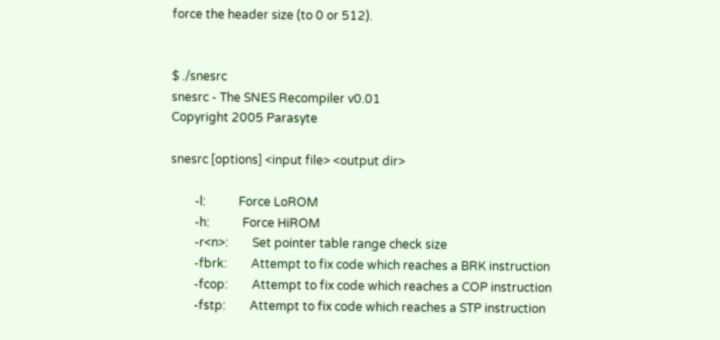force the header size (to 0 or 512).


$ ./snesrc
snesrc - The SNES Recompiler v0.01
Copyright 2005 Parasyte

snesrc [options] <input file> <output dir>

        -l:           Force LoROM
        -h:           Force HiROM
        -r<n>:        Set pointer table range check size
        -fbrk:        Attempt to fix code which reaches a BRK instruction
        -fcop:        Attempt to fix code which reaches a COP instruction
        -fstp:        Attempt to fix code which reaches a STP instruction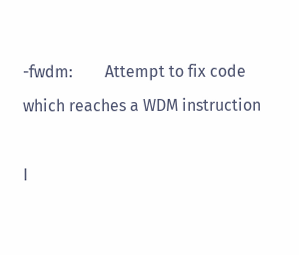-fwdm:        Attempt to fix code which reaches a WDM instruction

I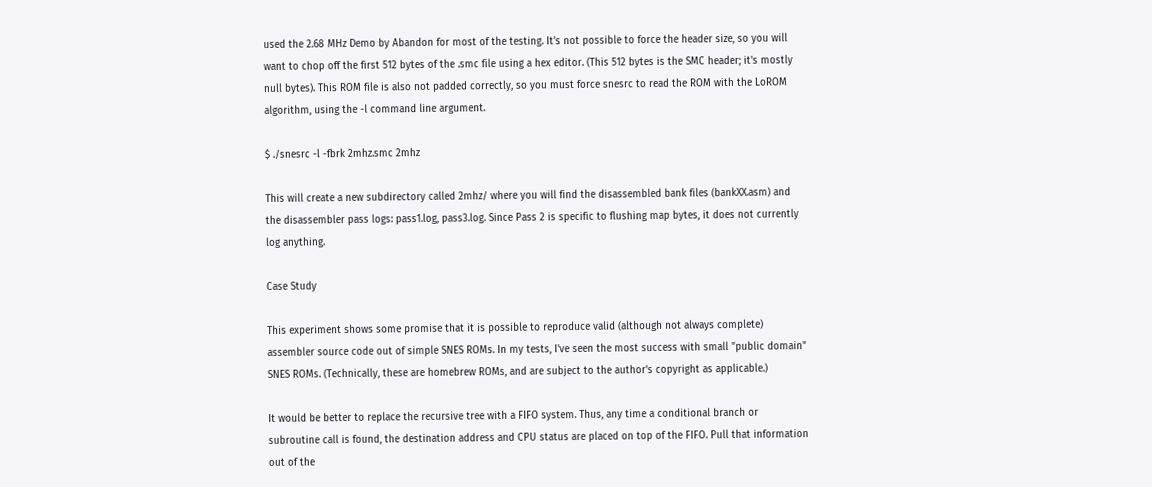used the 2.68 MHz Demo by Abandon for most of the testing. It's not possible to force the header size, so you will want to chop off the first 512 bytes of the .smc file using a hex editor. (This 512 bytes is the SMC header; it's mostly null bytes). This ROM file is also not padded correctly, so you must force snesrc to read the ROM with the LoROM algorithm, using the -l command line argument.

$ ./snesrc -l -fbrk 2mhz.smc 2mhz

This will create a new subdirectory called 2mhz/ where you will find the disassembled bank files (bankXX.asm) and the disassembler pass logs: pass1.log, pass3.log. Since Pass 2 is specific to flushing map bytes, it does not currently log anything.

Case Study

This experiment shows some promise that it is possible to reproduce valid (although not always complete) assembler source code out of simple SNES ROMs. In my tests, I've seen the most success with small "public domain" SNES ROMs. (Technically, these are homebrew ROMs, and are subject to the author's copyright as applicable.)

It would be better to replace the recursive tree with a FIFO system. Thus, any time a conditional branch or subroutine call is found, the destination address and CPU status are placed on top of the FIFO. Pull that information out of the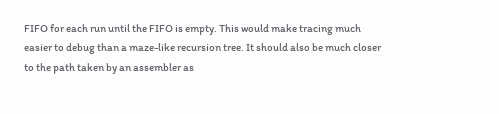FIFO for each run until the FIFO is empty. This would make tracing much easier to debug than a maze-like recursion tree. It should also be much closer to the path taken by an assembler as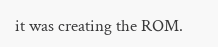it was creating the ROM.